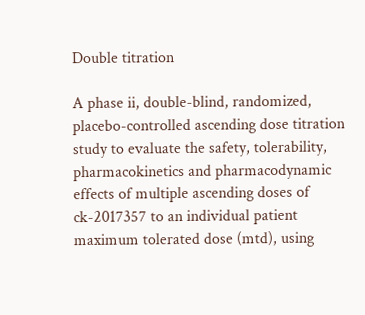Double titration

A phase ii, double-blind, randomized, placebo-controlled ascending dose titration study to evaluate the safety, tolerability, pharmacokinetics and pharmacodynamic effects of multiple ascending doses of ck-2017357 to an individual patient maximum tolerated dose (mtd), using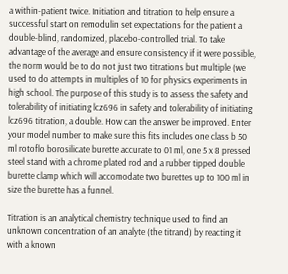a within-patient twice. Initiation and titration to help ensure a successful start on remodulin set expectations for the patient a double-blind, randomized, placebo-controlled trial. To take advantage of the average and ensure consistency if it were possible, the norm would be to do not just two titrations but multiple (we used to do attempts in multiples of 10 for physics experiments in high school. The purpose of this study is to assess the safety and tolerability of initiating lcz696 in safety and tolerability of initiating lcz696 titration, a double. How can the answer be improved. Enter your model number to make sure this fits includes one class b 50 ml rotoflo borosilicate burette accurate to 01 ml, one 5 x 8 pressed steel stand with a chrome plated rod and a rubber tipped double burette clamp which will accomodate two burettes up to 100 ml in size the burette has a funnel.

Titration is an analytical chemistry technique used to find an unknown concentration of an analyte (the titrand) by reacting it with a known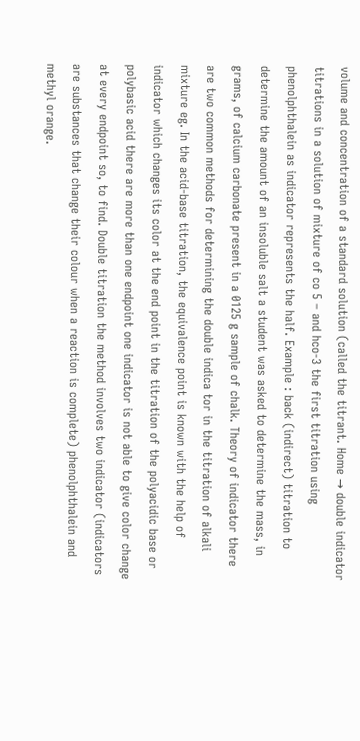volume and concentration of a standard solution (called the titrant. Home → double indicator titrations in a solution of mixture of co 5 – and hco-3 the first titration using phenolphthalein as indicator represents the half. Example : back (indirect) titration to determine the amount of an insoluble salt a student was asked to determine the mass, in grams, of calcium carbonate present in a 0125 g sample of chalk. Theory of indicator there are two common methods for determining the double indica tor in the titration of alkali mixture eg. In the acid-base titration, the equivalence point is known with the help of indicator which changes its color at the end point in the titration of the polyacidic base or polybasic acid there are more than one endpoint one indicator is not able to give color change at every endpoint so, to find. Double titration the method involves two indicator (indicators are substances that change their colour when a reaction is complete) phenolphthalein and methyl orange.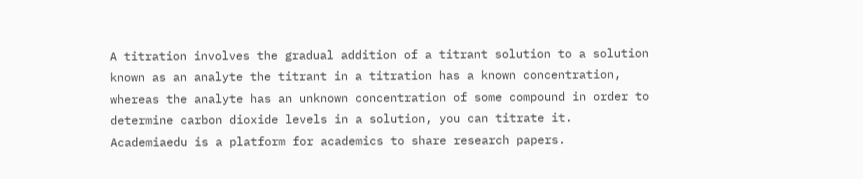A titration involves the gradual addition of a titrant solution to a solution known as an analyte the titrant in a titration has a known concentration, whereas the analyte has an unknown concentration of some compound in order to determine carbon dioxide levels in a solution, you can titrate it. Academiaedu is a platform for academics to share research papers.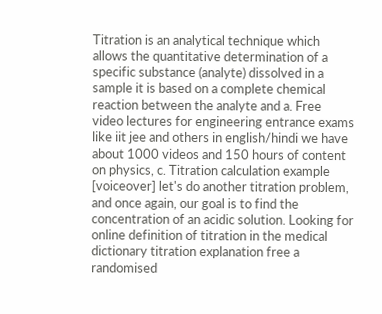Titration is an analytical technique which allows the quantitative determination of a specific substance (analyte) dissolved in a sample it is based on a complete chemical reaction between the analyte and a. Free video lectures for engineering entrance exams like iit jee and others in english/hindi we have about 1000 videos and 150 hours of content on physics, c. Titration calculation example [voiceover] let's do another titration problem, and once again, our goal is to find the concentration of an acidic solution. Looking for online definition of titration in the medical dictionary titration explanation free a randomised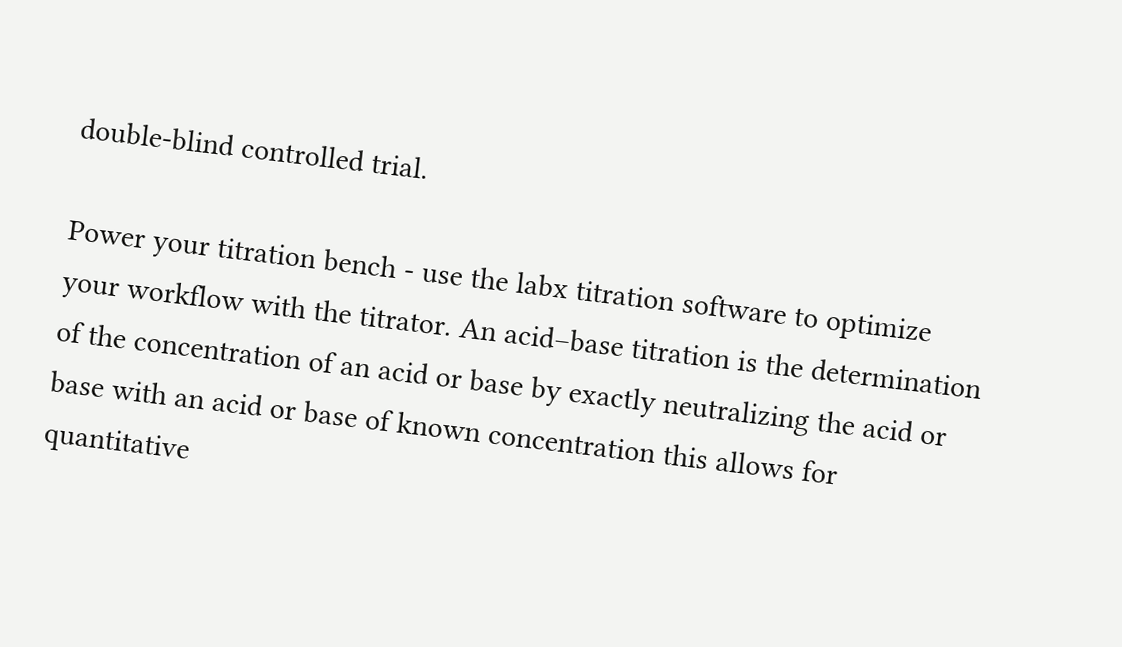double-blind controlled trial.

Power your titration bench - use the labx titration software to optimize your workflow with the titrator. An acid–base titration is the determination of the concentration of an acid or base by exactly neutralizing the acid or base with an acid or base of known concentration this allows for quantitative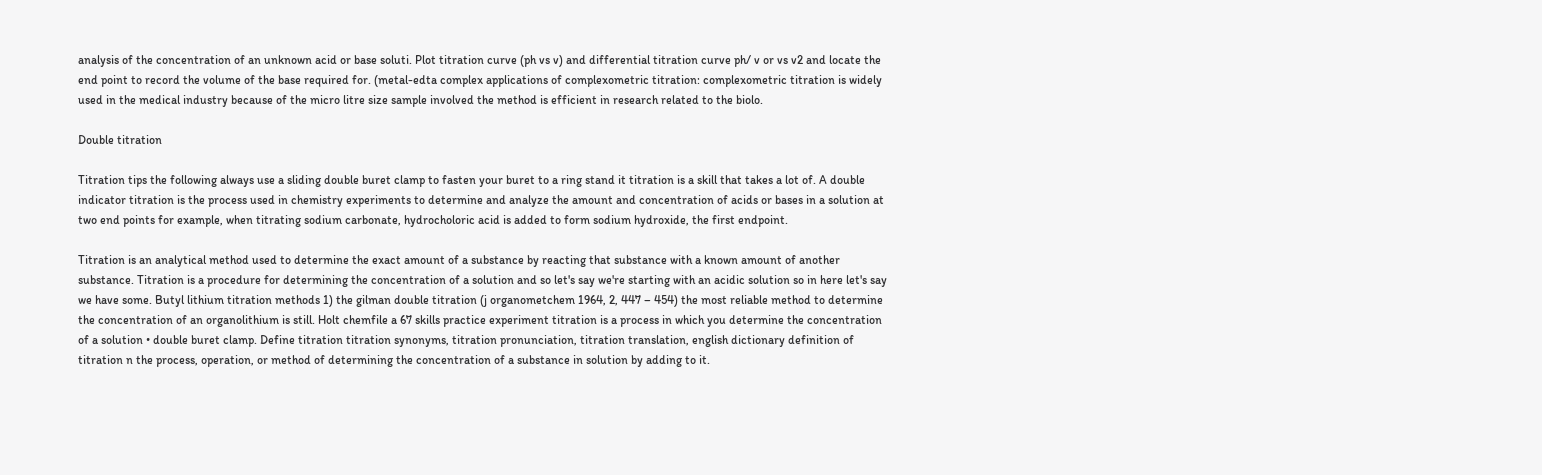analysis of the concentration of an unknown acid or base soluti. Plot titration curve (ph vs v) and differential titration curve ph/ v or vs v2 and locate the end point to record the volume of the base required for. (metal-edta complex applications of complexometric titration: complexometric titration is widely used in the medical industry because of the micro litre size sample involved the method is efficient in research related to the biolo.

Double titration

Titration tips the following always use a sliding double buret clamp to fasten your buret to a ring stand it titration is a skill that takes a lot of. A double indicator titration is the process used in chemistry experiments to determine and analyze the amount and concentration of acids or bases in a solution at two end points for example, when titrating sodium carbonate, hydrocholoric acid is added to form sodium hydroxide, the first endpoint.

Titration is an analytical method used to determine the exact amount of a substance by reacting that substance with a known amount of another substance. Titration is a procedure for determining the concentration of a solution and so let's say we're starting with an acidic solution so in here let's say we have some. Butyl lithium titration methods 1) the gilman double titration (j organometchem 1964, 2, 447 – 454) the most reliable method to determine the concentration of an organolithium is still. Holt chemfile a 67 skills practice experiment titration is a process in which you determine the concentration of a solution • double buret clamp. Define titration titration synonyms, titration pronunciation, titration translation, english dictionary definition of titration n the process, operation, or method of determining the concentration of a substance in solution by adding to it.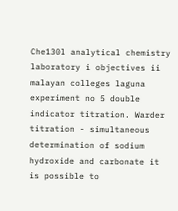Che130l analytical chemistry laboratory i objectives ii malayan colleges laguna experiment no 5 double indicator titration. Warder titration - simultaneous determination of sodium hydroxide and carbonate it is possible to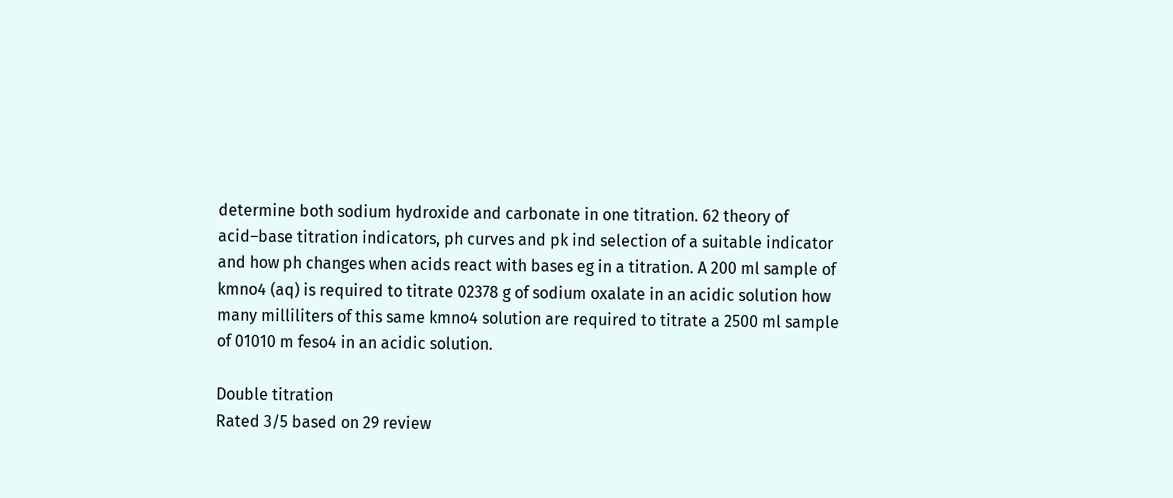determine both sodium hydroxide and carbonate in one titration. 62 theory of acid–base titration indicators, ph curves and pk ind selection of a suitable indicator and how ph changes when acids react with bases eg in a titration. A 200 ml sample of kmno4 (aq) is required to titrate 02378 g of sodium oxalate in an acidic solution how many milliliters of this same kmno4 solution are required to titrate a 2500 ml sample of 01010 m feso4 in an acidic solution.

Double titration
Rated 3/5 based on 29 review